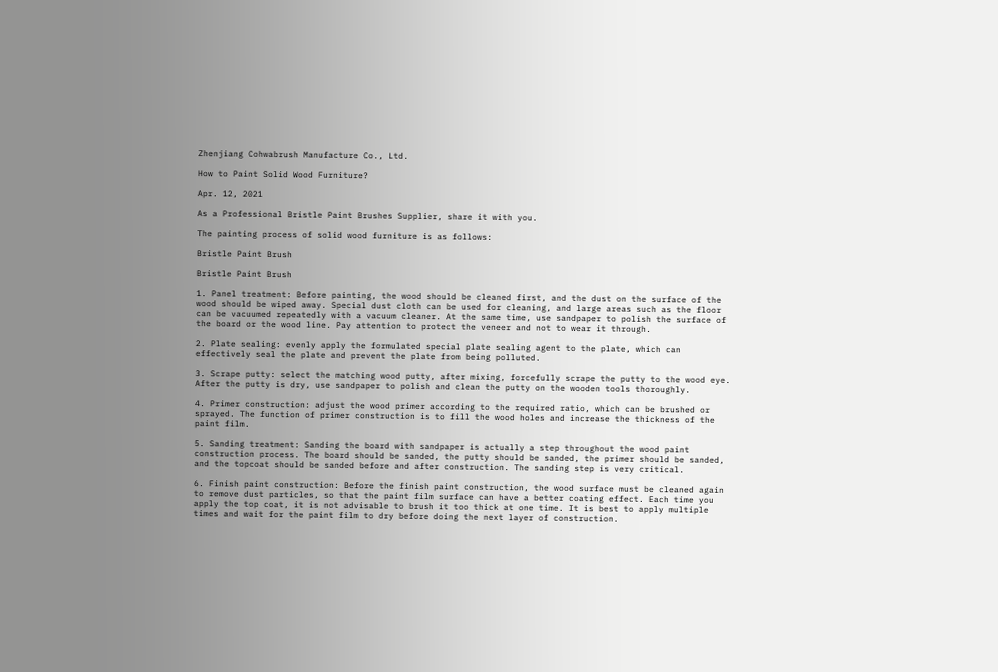Zhenjiang Cohwabrush Manufacture Co., Ltd.

How to Paint Solid Wood Furniture?

Apr. 12, 2021

As a Professional Bristle Paint Brushes Supplier, share it with you.

The painting process of solid wood furniture is as follows:

Bristle Paint Brush

Bristle Paint Brush

1. Panel treatment: Before painting, the wood should be cleaned first, and the dust on the surface of the wood should be wiped away. Special dust cloth can be used for cleaning, and large areas such as the floor can be vacuumed repeatedly with a vacuum cleaner. At the same time, use sandpaper to polish the surface of the board or the wood line. Pay attention to protect the veneer and not to wear it through.

2. Plate sealing: evenly apply the formulated special plate sealing agent to the plate, which can effectively seal the plate and prevent the plate from being polluted.

3. Scrape putty: select the matching wood putty, after mixing, forcefully scrape the putty to the wood eye. After the putty is dry, use sandpaper to polish and clean the putty on the wooden tools thoroughly.

4. Primer construction: adjust the wood primer according to the required ratio, which can be brushed or sprayed. The function of primer construction is to fill the wood holes and increase the thickness of the paint film.

5. Sanding treatment: Sanding the board with sandpaper is actually a step throughout the wood paint construction process. The board should be sanded, the putty should be sanded, the primer should be sanded, and the topcoat should be sanded before and after construction. The sanding step is very critical.

6. Finish paint construction: Before the finish paint construction, the wood surface must be cleaned again to remove dust particles, so that the paint film surface can have a better coating effect. Each time you apply the top coat, it is not advisable to brush it too thick at one time. It is best to apply multiple times and wait for the paint film to dry before doing the next layer of construction.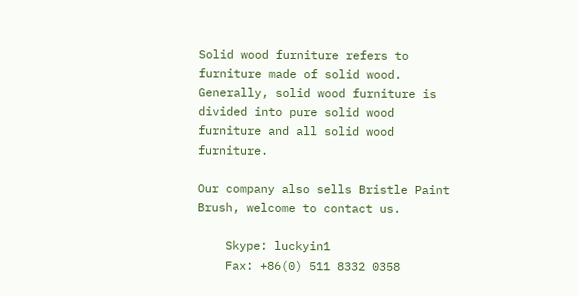Solid wood furniture refers to furniture made of solid wood. Generally, solid wood furniture is divided into pure solid wood furniture and all solid wood furniture.

Our company also sells Bristle Paint Brush, welcome to contact us.

    Skype: luckyin1
    Fax: +86(0) 511 8332 0358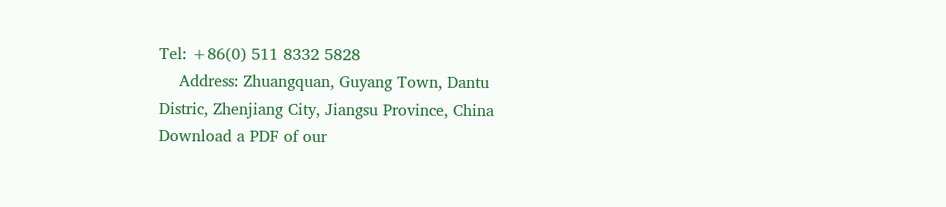Tel: +86(0) 511 8332 5828
    Address: Zhuangquan, Guyang Town, Dantu Distric, Zhenjiang City, Jiangsu Province, China
Download a PDF of our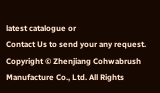latest catalogue or
Contact Us to send your any request.
Copyright © Zhenjiang Cohwabrush Manufacture Co., Ltd. All Rights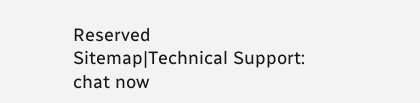Reserved
Sitemap|Technical Support:
chat now